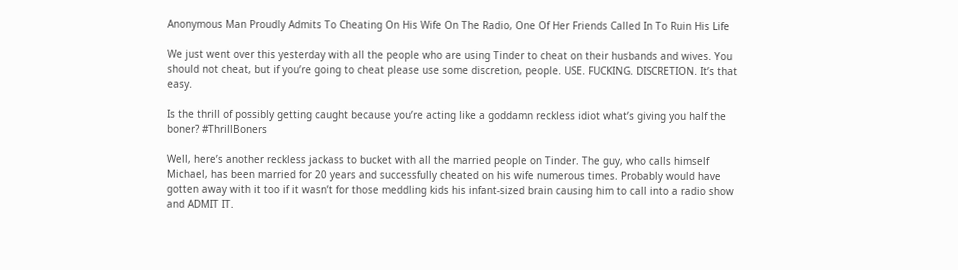Anonymous Man Proudly Admits To Cheating On His Wife On The Radio, One Of Her Friends Called In To Ruin His Life

We just went over this yesterday with all the people who are using Tinder to cheat on their husbands and wives. You should not cheat, but if you’re going to cheat please use some discretion, people. USE. FUCKING. DISCRETION. It’s that easy.

Is the thrill of possibly getting caught because you’re acting like a goddamn reckless idiot what’s giving you half the boner? #ThrillBoners

Well, here’s another reckless jackass to bucket with all the married people on Tinder. The guy, who calls himself Michael, has been married for 20 years and successfully cheated on his wife numerous times. Probably would have gotten away with it too if it wasn’t for those meddling kids his infant-sized brain causing him to call into a radio show and ADMIT IT.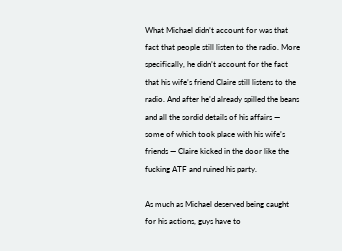What Michael didn’t account for was that fact that people still listen to the radio. More specifically, he didn’t account for the fact that his wife’s friend Claire still listens to the radio. And after he’d already spilled the beans and all the sordid details of his affairs — some of which took place with his wife’s friends — Claire kicked in the door like the fucking ATF and ruined his party.

As much as Michael deserved being caught for his actions, guys have to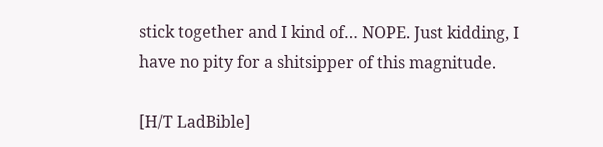stick together and I kind of… NOPE. Just kidding, I have no pity for a shitsipper of this magnitude.

[H/T LadBible]